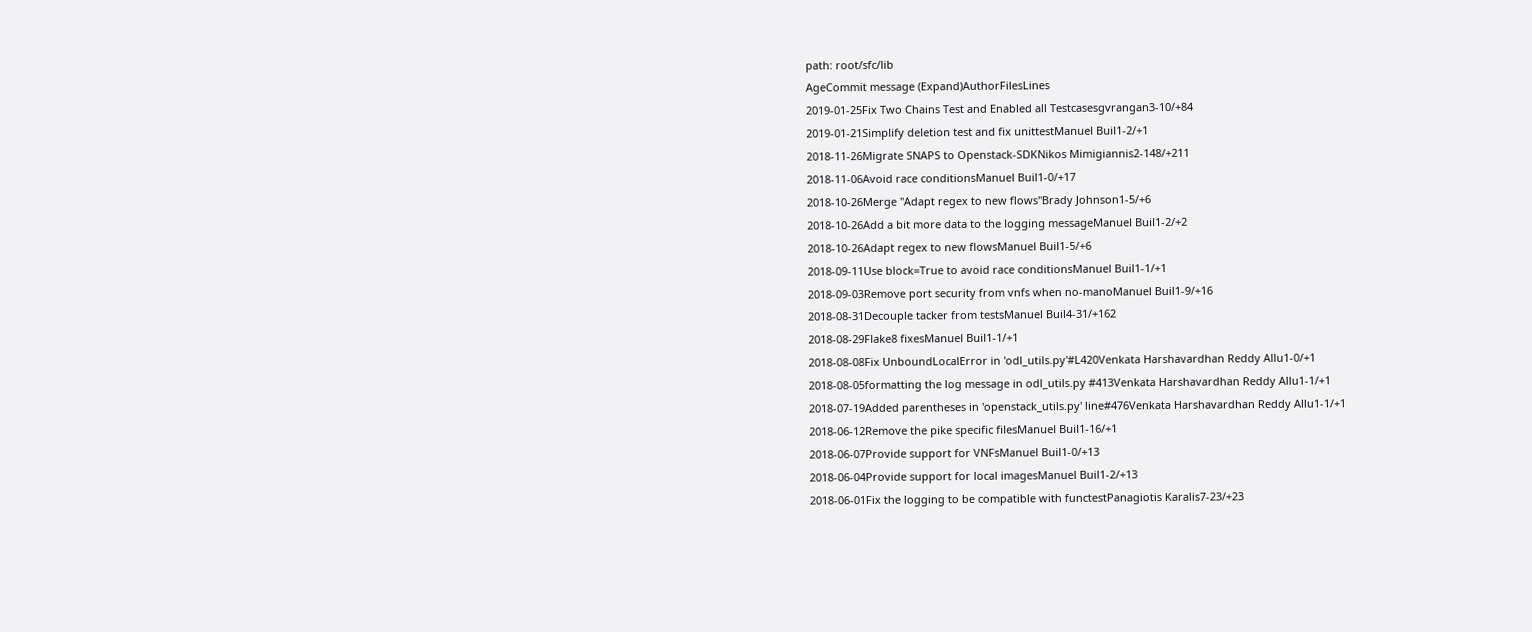path: root/sfc/lib
AgeCommit message (Expand)AuthorFilesLines
2019-01-25Fix Two Chains Test and Enabled all Testcasesgvrangan3-10/+84
2019-01-21Simplify deletion test and fix unittestManuel Buil1-2/+1
2018-11-26Migrate SNAPS to Openstack-SDKNikos Mimigiannis2-148/+211
2018-11-06Avoid race conditionsManuel Buil1-0/+17
2018-10-26Merge "Adapt regex to new flows"Brady Johnson1-5/+6
2018-10-26Add a bit more data to the logging messageManuel Buil1-2/+2
2018-10-26Adapt regex to new flowsManuel Buil1-5/+6
2018-09-11Use block=True to avoid race conditionsManuel Buil1-1/+1
2018-09-03Remove port security from vnfs when no-manoManuel Buil1-9/+16
2018-08-31Decouple tacker from testsManuel Buil4-31/+162
2018-08-29Flake8 fixesManuel Buil1-1/+1
2018-08-08Fix UnboundLocalError in 'odl_utils.py'#L420Venkata Harshavardhan Reddy Allu1-0/+1
2018-08-05formatting the log message in odl_utils.py #413Venkata Harshavardhan Reddy Allu1-1/+1
2018-07-19Added parentheses in 'openstack_utils.py' line#476Venkata Harshavardhan Reddy Allu1-1/+1
2018-06-12Remove the pike specific filesManuel Buil1-16/+1
2018-06-07Provide support for VNFsManuel Buil1-0/+13
2018-06-04Provide support for local imagesManuel Buil1-2/+13
2018-06-01Fix the logging to be compatible with functestPanagiotis Karalis7-23/+23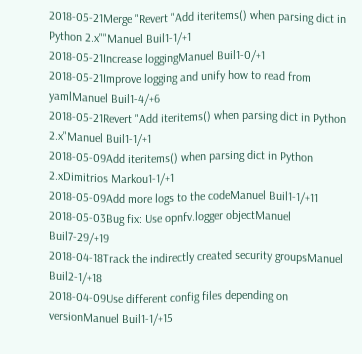2018-05-21Merge "Revert "Add iteritems() when parsing dict in Python 2.x""Manuel Buil1-1/+1
2018-05-21Increase loggingManuel Buil1-0/+1
2018-05-21Improve logging and unify how to read from yamlManuel Buil1-4/+6
2018-05-21Revert "Add iteritems() when parsing dict in Python 2.x"Manuel Buil1-1/+1
2018-05-09Add iteritems() when parsing dict in Python 2.xDimitrios Markou1-1/+1
2018-05-09Add more logs to the codeManuel Buil1-1/+11
2018-05-03Bug fix: Use opnfv.logger objectManuel Buil7-29/+19
2018-04-18Track the indirectly created security groupsManuel Buil2-1/+18
2018-04-09Use different config files depending on versionManuel Buil1-1/+15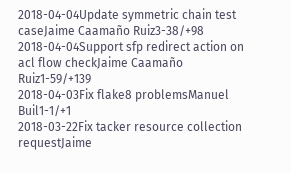2018-04-04Update symmetric chain test caseJaime Caamaño Ruiz3-38/+98
2018-04-04Support sfp redirect action on acl flow checkJaime Caamaño Ruiz1-59/+139
2018-04-03Fix flake8 problemsManuel Buil1-1/+1
2018-03-22Fix tacker resource collection requestJaime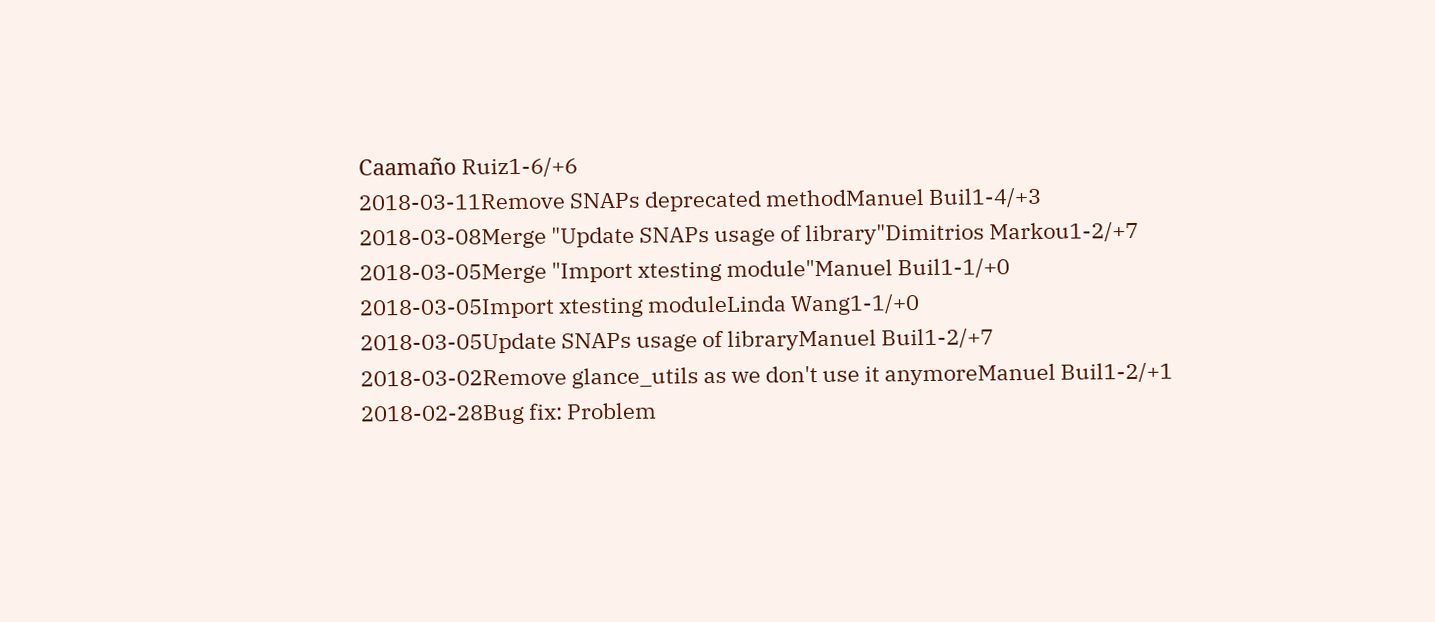Caamaño Ruiz1-6/+6
2018-03-11Remove SNAPs deprecated methodManuel Buil1-4/+3
2018-03-08Merge "Update SNAPs usage of library"Dimitrios Markou1-2/+7
2018-03-05Merge "Import xtesting module"Manuel Buil1-1/+0
2018-03-05Import xtesting moduleLinda Wang1-1/+0
2018-03-05Update SNAPs usage of libraryManuel Buil1-2/+7
2018-03-02Remove glance_utils as we don't use it anymoreManuel Buil1-2/+1
2018-02-28Bug fix: Problem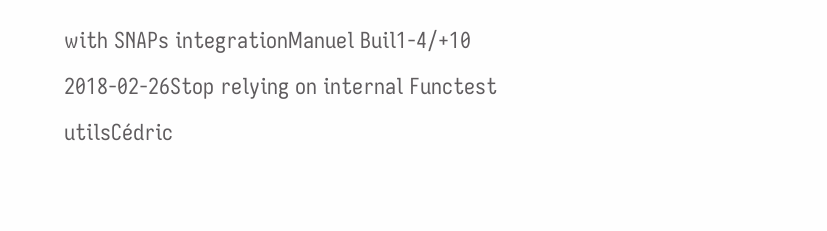with SNAPs integrationManuel Buil1-4/+10
2018-02-26Stop relying on internal Functest utilsCédric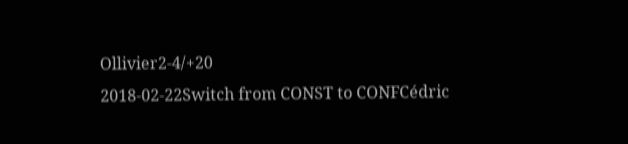Ollivier2-4/+20
2018-02-22Switch from CONST to CONFCédric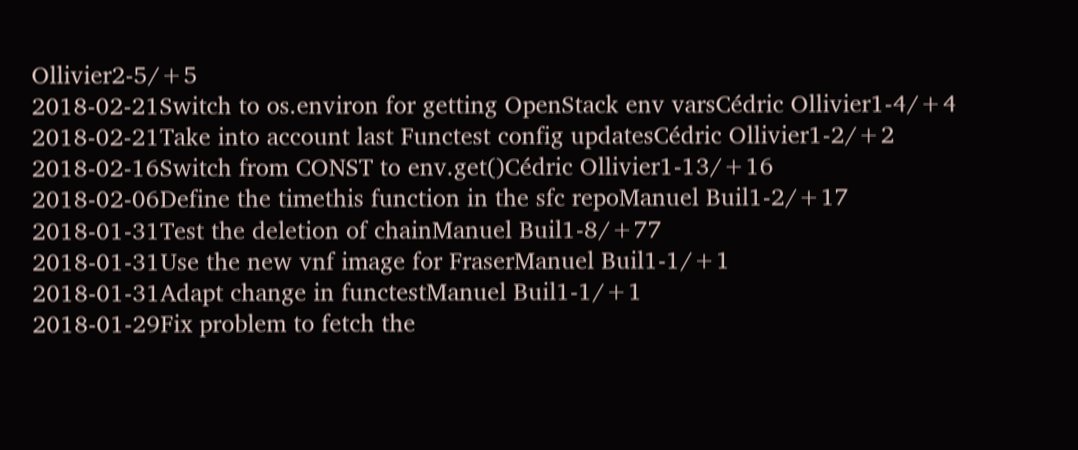Ollivier2-5/+5
2018-02-21Switch to os.environ for getting OpenStack env varsCédric Ollivier1-4/+4
2018-02-21Take into account last Functest config updatesCédric Ollivier1-2/+2
2018-02-16Switch from CONST to env.get()Cédric Ollivier1-13/+16
2018-02-06Define the timethis function in the sfc repoManuel Buil1-2/+17
2018-01-31Test the deletion of chainManuel Buil1-8/+77
2018-01-31Use the new vnf image for FraserManuel Buil1-1/+1
2018-01-31Adapt change in functestManuel Buil1-1/+1
2018-01-29Fix problem to fetch the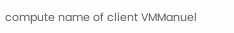compute name of client VMManuel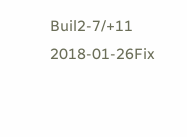Buil2-7/+11
2018-01-26Fix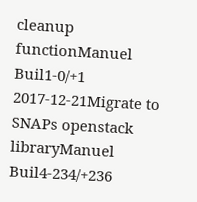cleanup functionManuel Buil1-0/+1
2017-12-21Migrate to SNAPs openstack libraryManuel Buil4-234/+236